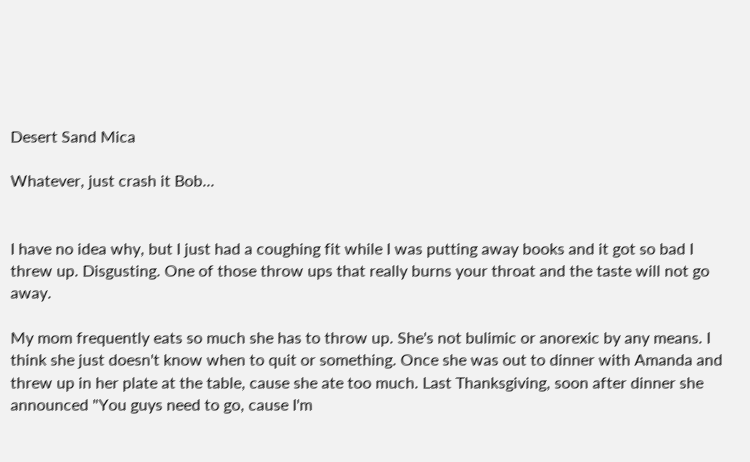Desert Sand Mica

Whatever, just crash it Bob...


I have no idea why, but I just had a coughing fit while I was putting away books and it got so bad I threw up. Disgusting. One of those throw ups that really burns your throat and the taste will not go away.

My mom frequently eats so much she has to throw up. She's not bulimic or anorexic by any means. I think she just doesn't know when to quit or something. Once she was out to dinner with Amanda and threw up in her plate at the table, cause she ate too much. Last Thanksgiving, soon after dinner she announced "You guys need to go, cause I'm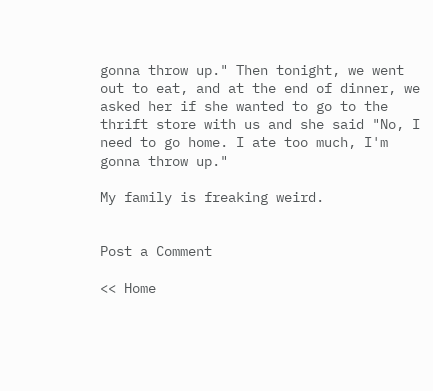gonna throw up." Then tonight, we went out to eat, and at the end of dinner, we asked her if she wanted to go to the thrift store with us and she said "No, I need to go home. I ate too much, I'm gonna throw up."

My family is freaking weird.


Post a Comment

<< Home